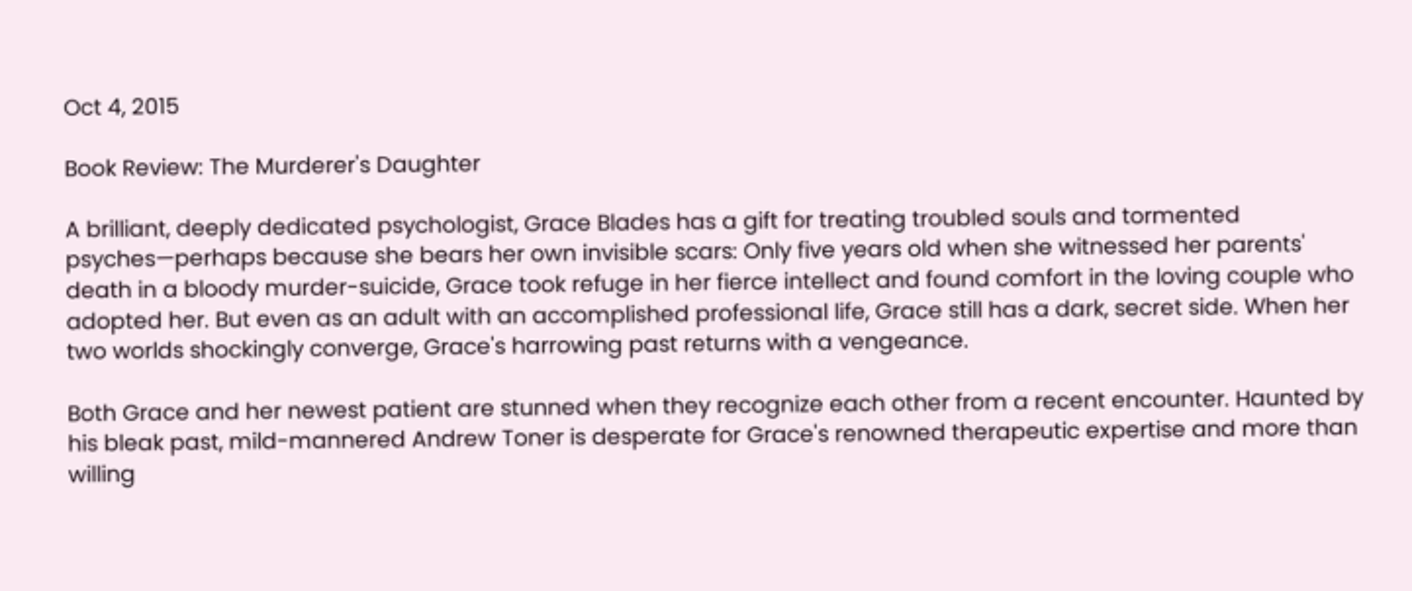Oct 4, 2015

Book Review: The Murderer's Daughter

A brilliant, deeply dedicated psychologist, Grace Blades has a gift for treating troubled souls and tormented psyches—perhaps because she bears her own invisible scars: Only five years old when she witnessed her parents' death in a bloody murder-suicide, Grace took refuge in her fierce intellect and found comfort in the loving couple who adopted her. But even as an adult with an accomplished professional life, Grace still has a dark, secret side. When her two worlds shockingly converge, Grace's harrowing past returns with a vengeance.

Both Grace and her newest patient are stunned when they recognize each other from a recent encounter. Haunted by his bleak past, mild-mannered Andrew Toner is desperate for Grace's renowned therapeutic expertise and more than willing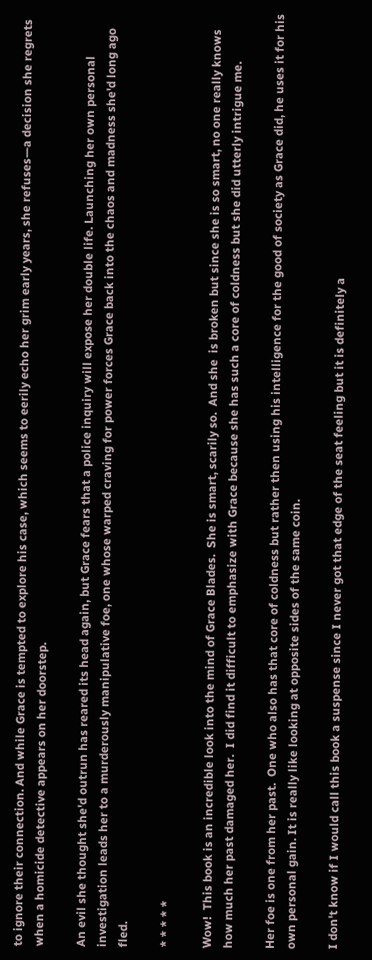to ignore their connection. And while Grace is tempted to explore his case, which seems to eerily echo her grim early years, she refuses—a decision she regrets when a homicide detective appears on her doorstep.

An evil she thought she'd outrun has reared its head again, but Grace fears that a police inquiry will expose her double life. Launching her own personal investigation leads her to a murderously manipulative foe, one whose warped craving for power forces Grace back into the chaos and madness she'd long ago fled.

* * * * *

Wow!  This book is an incredible look into the mind of Grace Blades.  She is smart, scarily so.  And she  is broken but since she is so smart, no one really knows how much her past damaged her.  I did find it difficult to emphasize with Grace because she has such a core of coldness but she did utterly intrigue me.

Her foe is one from her past.  One who also has that core of coldness but rather then using his intelligence for the good of society as Grace did, he uses it for his own personal gain. It is really like looking at opposite sides of the same coin.

I don't know if I would call this book a suspense since I never got that edge of the seat feeling but it is definitely a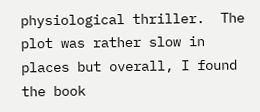physiological thriller.  The plot was rather slow in places but overall, I found the book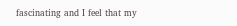fascinating and I feel that my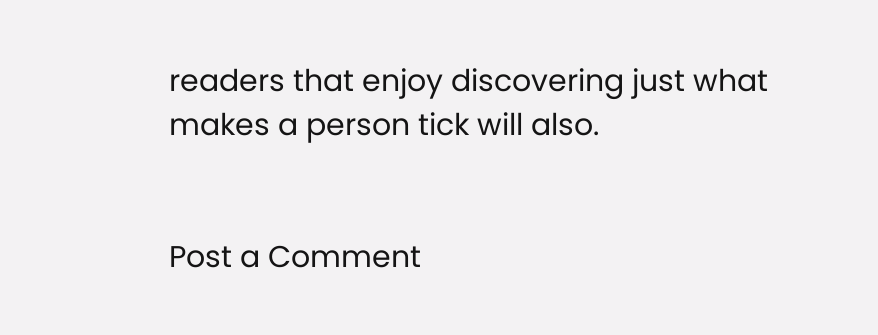readers that enjoy discovering just what makes a person tick will also.


Post a Comment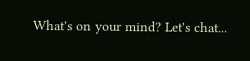What's on your mind? Let's chat...